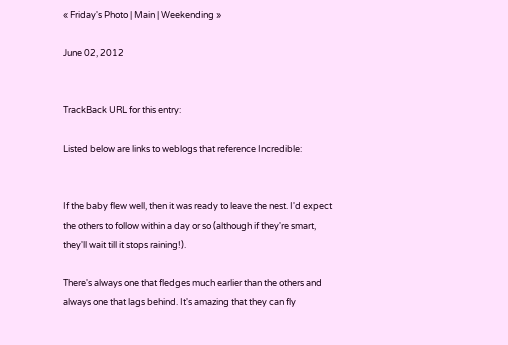« Friday's Photo | Main | Weekending »

June 02, 2012


TrackBack URL for this entry:

Listed below are links to weblogs that reference Incredible:


If the baby flew well, then it was ready to leave the nest. I'd expect the others to follow within a day or so (although if they're smart, they'll wait till it stops raining!).

There's always one that fledges much earlier than the others and always one that lags behind. It's amazing that they can fly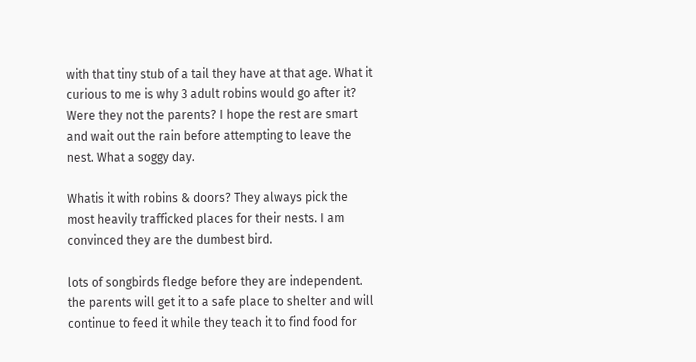with that tiny stub of a tail they have at that age. What it curious to me is why 3 adult robins would go after it? Were they not the parents? I hope the rest are smart and wait out the rain before attempting to leave the nest. What a soggy day.

Whatis it with robins & doors? They always pick the most heavily trafficked places for their nests. I am convinced they are the dumbest bird.

lots of songbirds fledge before they are independent. the parents will get it to a safe place to shelter and will continue to feed it while they teach it to find food for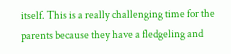itself. This is a really challenging time for the parents because they have a fledgeling and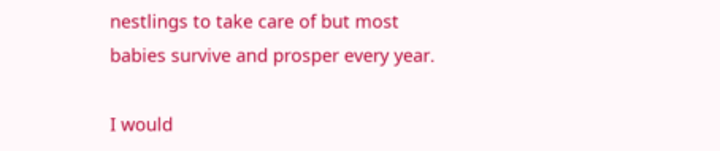nestlings to take care of but most babies survive and prosper every year.

I would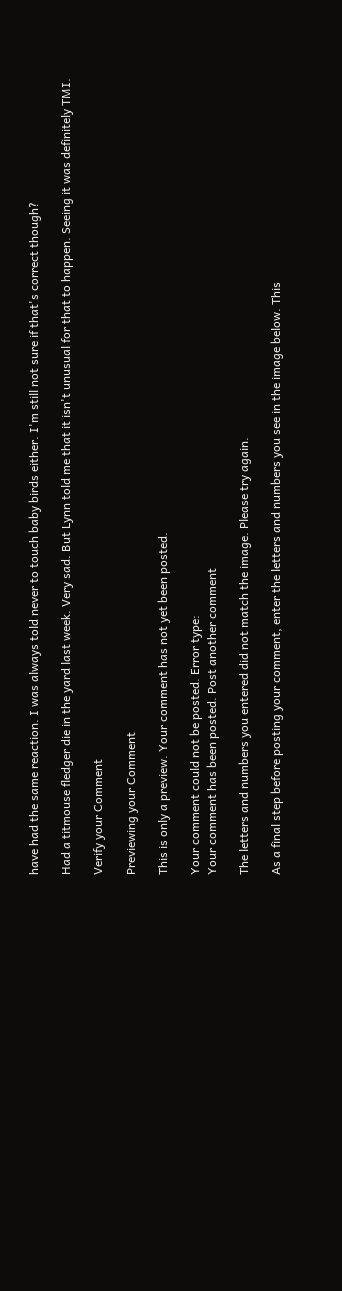have had the same reaction. I was always told never to touch baby birds either. I'm still not sure if that's correct though?

Had a titmouse fledger die in the yard last week. Very sad. But Lynn told me that it isn't unusual for that to happen. Seeing it was definitely TMI.

Verify your Comment

Previewing your Comment

This is only a preview. Your comment has not yet been posted.

Your comment could not be posted. Error type:
Your comment has been posted. Post another comment

The letters and numbers you entered did not match the image. Please try again.

As a final step before posting your comment, enter the letters and numbers you see in the image below. This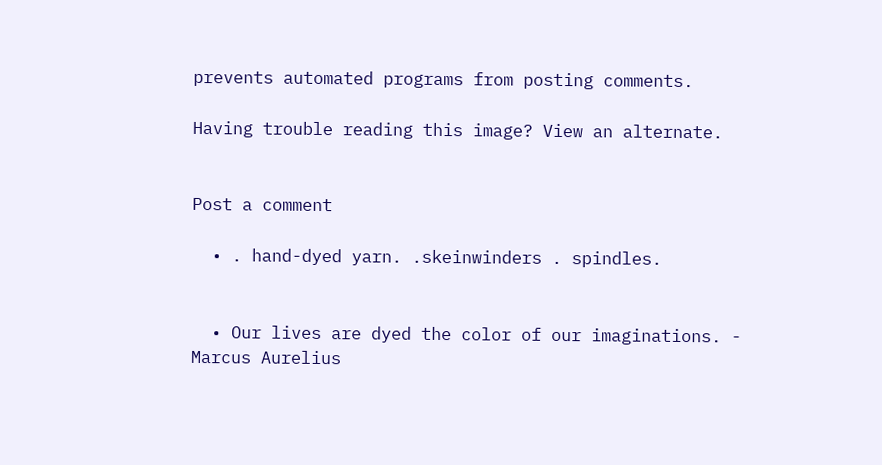prevents automated programs from posting comments.

Having trouble reading this image? View an alternate.


Post a comment

  • . hand-dyed yarn. .skeinwinders . spindles.


  • Our lives are dyed the color of our imaginations. - Marcus Aurelius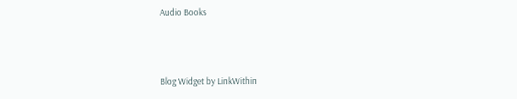Audio Books



Blog Widget by LinkWithin